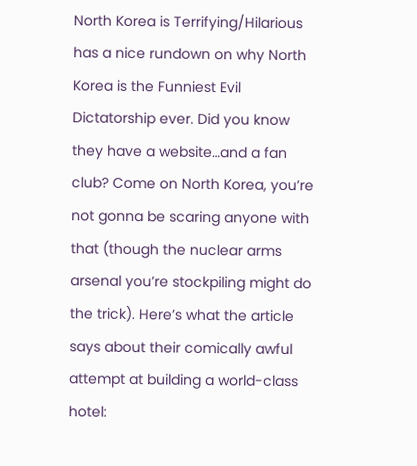North Korea is Terrifying/Hilarious has a nice rundown on why North Korea is the Funniest Evil Dictatorship ever. Did you know they have a website…and a fan club? Come on North Korea, you’re not gonna be scaring anyone with that (though the nuclear arms arsenal you’re stockpiling might do the trick). Here’s what the article says about their comically awful attempt at building a world-class hotel: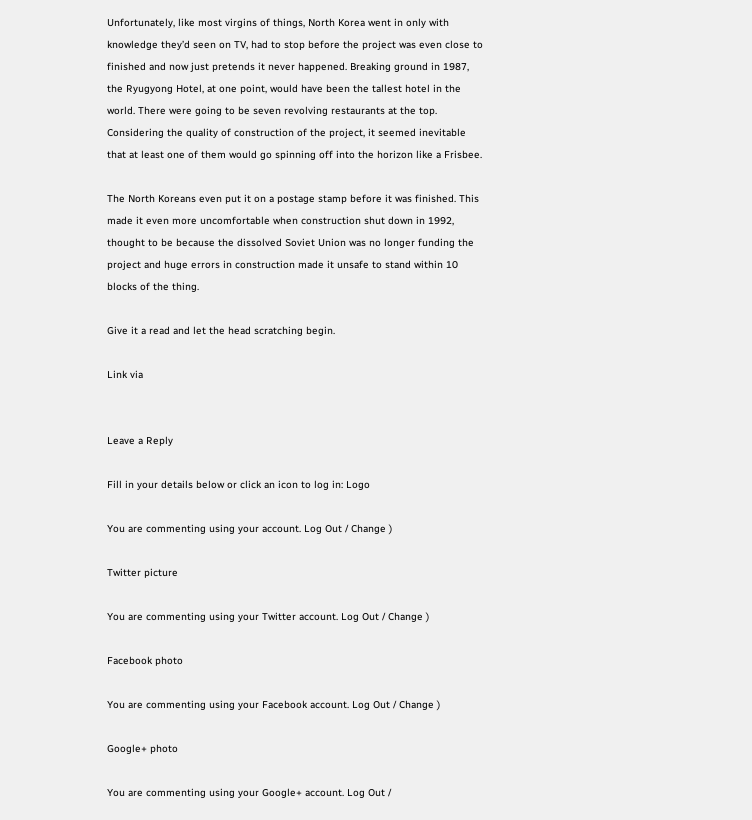Unfortunately, like most virgins of things, North Korea went in only with knowledge they’d seen on TV, had to stop before the project was even close to finished and now just pretends it never happened. Breaking ground in 1987, the Ryugyong Hotel, at one point, would have been the tallest hotel in the world. There were going to be seven revolving restaurants at the top. Considering the quality of construction of the project, it seemed inevitable that at least one of them would go spinning off into the horizon like a Frisbee.

The North Koreans even put it on a postage stamp before it was finished. This made it even more uncomfortable when construction shut down in 1992, thought to be because the dissolved Soviet Union was no longer funding the project and huge errors in construction made it unsafe to stand within 10 blocks of the thing.

Give it a read and let the head scratching begin.

Link via


Leave a Reply

Fill in your details below or click an icon to log in: Logo

You are commenting using your account. Log Out / Change )

Twitter picture

You are commenting using your Twitter account. Log Out / Change )

Facebook photo

You are commenting using your Facebook account. Log Out / Change )

Google+ photo

You are commenting using your Google+ account. Log Out /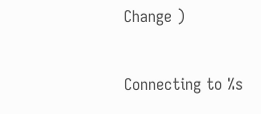Change )

Connecting to %s